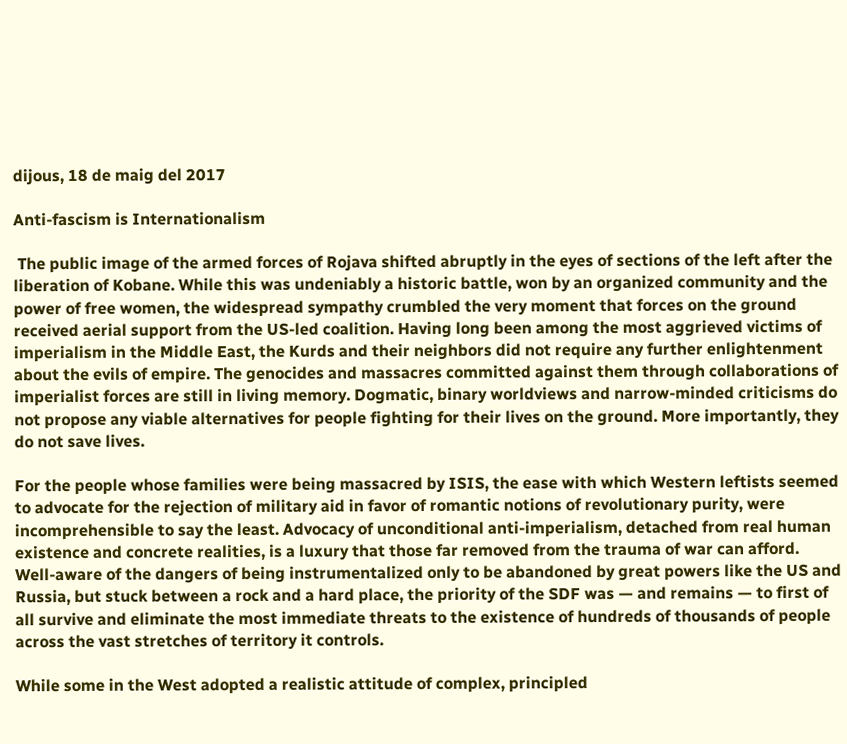dijous, 18 de maig del 2017

Anti-fascism is Internationalism

 The public image of the armed forces of Rojava shifted abruptly in the eyes of sections of the left after the liberation of Kobane. While this was undeniably a historic battle, won by an organized community and the power of free women, the widespread sympathy crumbled the very moment that forces on the ground received aerial support from the US-led coalition. Having long been among the most aggrieved victims of imperialism in the Middle East, the Kurds and their neighbors did not require any further enlightenment about the evils of empire. The genocides and massacres committed against them through collaborations of imperialist forces are still in living memory. Dogmatic, binary worldviews and narrow-minded criticisms do not propose any viable alternatives for people fighting for their lives on the ground. More importantly, they do not save lives.

For the people whose families were being massacred by ISIS, the ease with which Western leftists seemed to advocate for the rejection of military aid in favor of romantic notions of revolutionary purity, were incomprehensible to say the least. Advocacy of unconditional anti-imperialism, detached from real human existence and concrete realities, is a luxury that those far removed from the trauma of war can afford. Well-aware of the dangers of being instrumentalized only to be abandoned by great powers like the US and Russia, but stuck between a rock and a hard place, the priority of the SDF was — and remains — to first of all survive and eliminate the most immediate threats to the existence of hundreds of thousands of people across the vast stretches of territory it controls.

While some in the West adopted a realistic attitude of complex, principled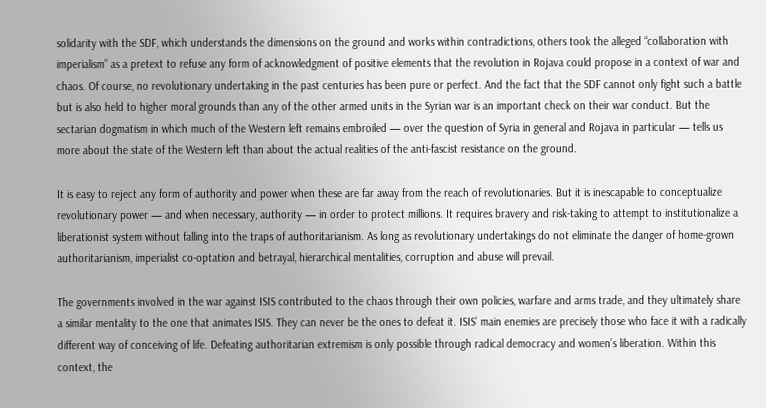solidarity with the SDF, which understands the dimensions on the ground and works within contradictions, others took the alleged “collaboration with imperialism” as a pretext to refuse any form of acknowledgment of positive elements that the revolution in Rojava could propose in a context of war and chaos. Of course, no revolutionary undertaking in the past centuries has been pure or perfect. And the fact that the SDF cannot only fight such a battle but is also held to higher moral grounds than any of the other armed units in the Syrian war is an important check on their war conduct. But the sectarian dogmatism in which much of the Western left remains embroiled — over the question of Syria in general and Rojava in particular — tells us more about the state of the Western left than about the actual realities of the anti-fascist resistance on the ground.

It is easy to reject any form of authority and power when these are far away from the reach of revolutionaries. But it is inescapable to conceptualize revolutionary power — and when necessary, authority — in order to protect millions. It requires bravery and risk-taking to attempt to institutionalize a liberationist system without falling into the traps of authoritarianism. As long as revolutionary undertakings do not eliminate the danger of home-grown authoritarianism, imperialist co-optation and betrayal, hierarchical mentalities, corruption and abuse will prevail.

The governments involved in the war against ISIS contributed to the chaos through their own policies, warfare and arms trade, and they ultimately share a similar mentality to the one that animates ISIS. They can never be the ones to defeat it. ISIS’ main enemies are precisely those who face it with a radically different way of conceiving of life. Defeating authoritarian extremism is only possible through radical democracy and women’s liberation. Within this context, the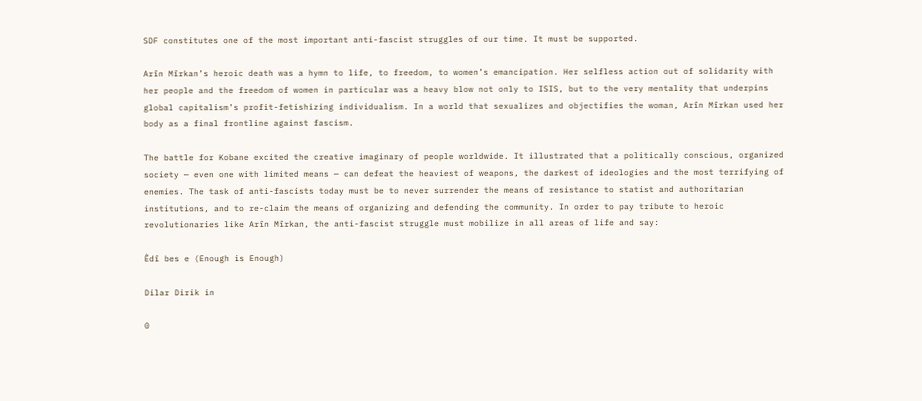SDF constitutes one of the most important anti-fascist struggles of our time. It must be supported.

Arîn Mîrkan’s heroic death was a hymn to life, to freedom, to women’s emancipation. Her selfless action out of solidarity with her people and the freedom of women in particular was a heavy blow not only to ISIS, but to the very mentality that underpins global capitalism’s profit-fetishizing individualism. In a world that sexualizes and objectifies the woman, Arîn Mîrkan used her body as a final frontline against fascism.

The battle for Kobane excited the creative imaginary of people worldwide. It illustrated that a politically conscious, organized society — even one with limited means — can defeat the heaviest of weapons, the darkest of ideologies and the most terrifying of enemies. The task of anti-fascists today must be to never surrender the means of resistance to statist and authoritarian institutions, and to re-claim the means of organizing and defending the community. In order to pay tribute to heroic revolutionaries like Arîn Mîrkan, the anti-fascist struggle must mobilize in all areas of life and say:

Êdî bes e (Enough is Enough)

Dilar Dirik in

0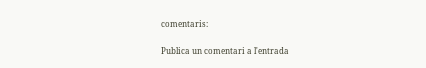comentaris:

Publica un comentari a l'entrada